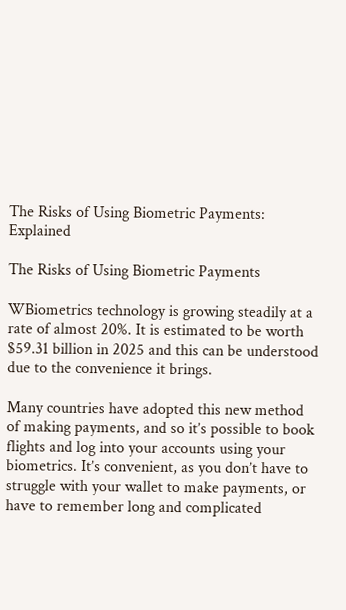The Risks of Using Biometric Payments: Explained

The Risks of Using Biometric Payments

WBiometrics technology is growing steadily at a rate of almost 20%. It is estimated to be worth $59.31 billion in 2025 and this can be understood due to the convenience it brings.

Many countries have adopted this new method of making payments, and so it’s possible to book flights and log into your accounts using your biometrics. It’s convenient, as you don’t have to struggle with your wallet to make payments, or have to remember long and complicated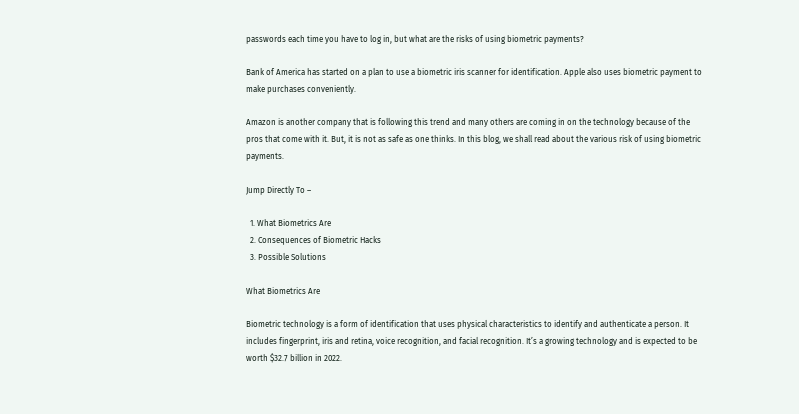passwords each time you have to log in, but what are the risks of using biometric payments?

Bank of America has started on a plan to use a biometric iris scanner for identification. Apple also uses biometric payment to make purchases conveniently.

Amazon is another company that is following this trend and many others are coming in on the technology because of the pros that come with it. But, it is not as safe as one thinks. In this blog, we shall read about the various risk of using biometric payments.

Jump Directly To –

  1. What Biometrics Are
  2. Consequences of Biometric Hacks
  3. Possible Solutions

What Biometrics Are

Biometric technology is a form of identification that uses physical characteristics to identify and authenticate a person. It includes fingerprint, iris and retina, voice recognition, and facial recognition. It’s a growing technology and is expected to be worth $32.7 billion in 2022.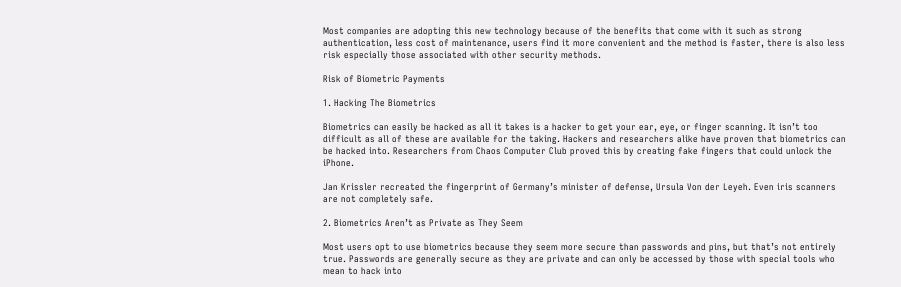Most companies are adopting this new technology because of the benefits that come with it such as strong authentication, less cost of maintenance, users find it more convenient and the method is faster, there is also less risk especially those associated with other security methods.

Risk of Biometric Payments

1. Hacking The Biometrics

Biometrics can easily be hacked as all it takes is a hacker to get your ear, eye, or finger scanning. It isn’t too difficult as all of these are available for the taking. Hackers and researchers alike have proven that biometrics can be hacked into. Researchers from Chaos Computer Club proved this by creating fake fingers that could unlock the iPhone.

Jan Krissler recreated the fingerprint of Germany’s minister of defense, Ursula Von der Leyeh. Even iris scanners are not completely safe.

2. Biometrics Aren’t as Private as They Seem

Most users opt to use biometrics because they seem more secure than passwords and pins, but that’s not entirely true. Passwords are generally secure as they are private and can only be accessed by those with special tools who mean to hack into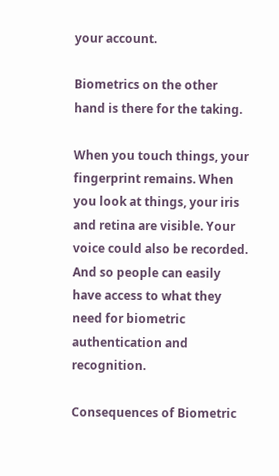your account.

Biometrics on the other hand is there for the taking.

When you touch things, your fingerprint remains. When you look at things, your iris and retina are visible. Your voice could also be recorded. And so people can easily have access to what they need for biometric authentication and recognition.

Consequences of Biometric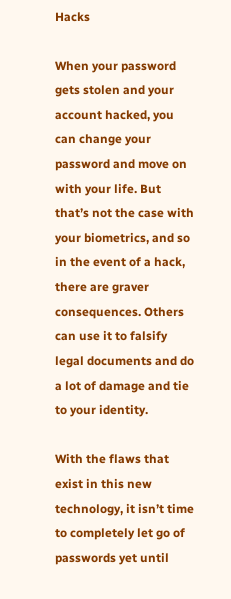Hacks

When your password gets stolen and your account hacked, you can change your password and move on with your life. But that’s not the case with your biometrics, and so in the event of a hack, there are graver consequences. Others can use it to falsify legal documents and do a lot of damage and tie to your identity.

With the flaws that exist in this new technology, it isn’t time to completely let go of passwords yet until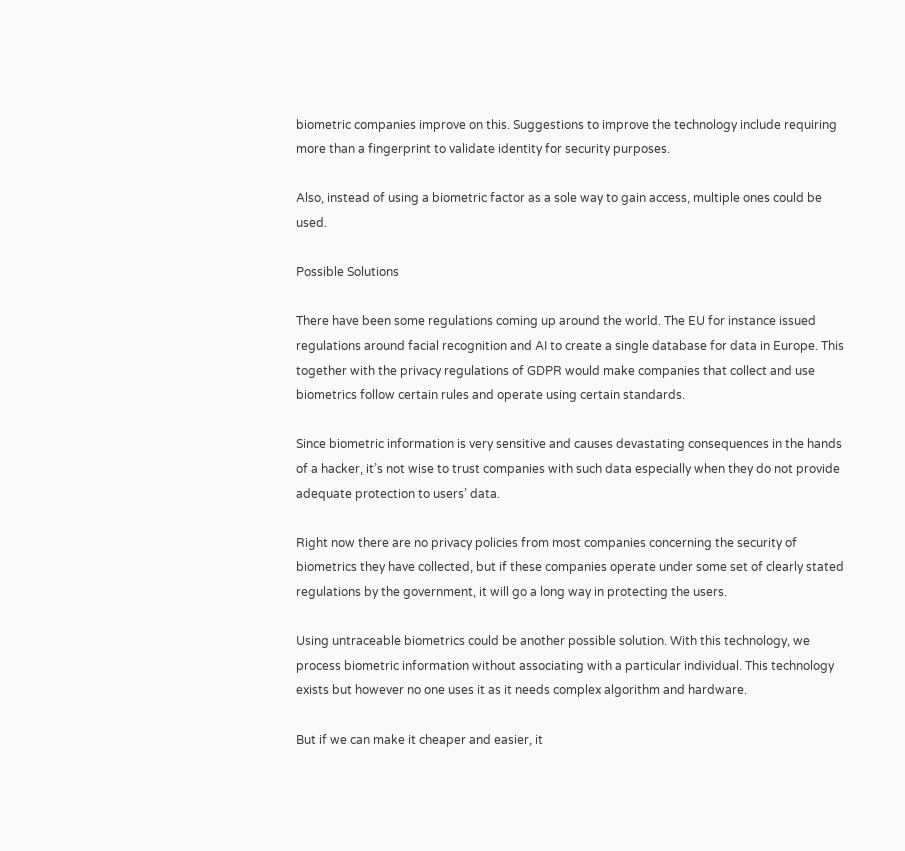biometric companies improve on this. Suggestions to improve the technology include requiring more than a fingerprint to validate identity for security purposes.

Also, instead of using a biometric factor as a sole way to gain access, multiple ones could be used.

Possible Solutions

There have been some regulations coming up around the world. The EU for instance issued regulations around facial recognition and AI to create a single database for data in Europe. This together with the privacy regulations of GDPR would make companies that collect and use biometrics follow certain rules and operate using certain standards.

Since biometric information is very sensitive and causes devastating consequences in the hands of a hacker, it’s not wise to trust companies with such data especially when they do not provide adequate protection to users’ data.

Right now there are no privacy policies from most companies concerning the security of biometrics they have collected, but if these companies operate under some set of clearly stated regulations by the government, it will go a long way in protecting the users.

Using untraceable biometrics could be another possible solution. With this technology, we process biometric information without associating with a particular individual. This technology exists but however no one uses it as it needs complex algorithm and hardware.

But if we can make it cheaper and easier, it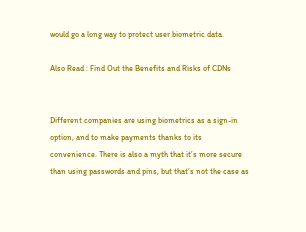would go a long way to protect user biometric data.

Also Read : Find Out the Benefits and Risks of CDNs


Different companies are using biometrics as a sign-in option, and to make payments thanks to its convenience. There is also a myth that it’s more secure than using passwords and pins, but that’s not the case as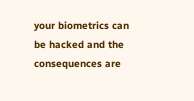your biometrics can be hacked and the consequences are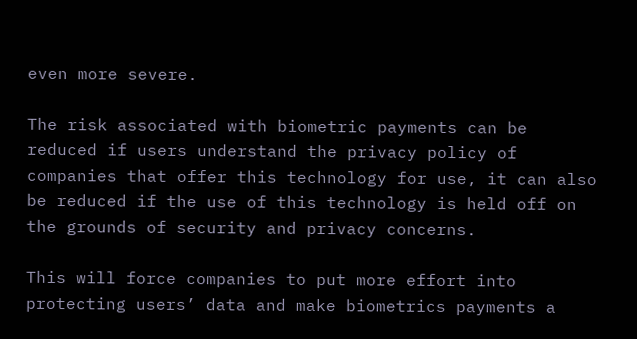even more severe.

The risk associated with biometric payments can be reduced if users understand the privacy policy of companies that offer this technology for use, it can also be reduced if the use of this technology is held off on the grounds of security and privacy concerns.

This will force companies to put more effort into protecting users’ data and make biometrics payments a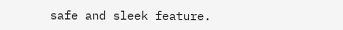safe and sleek feature.